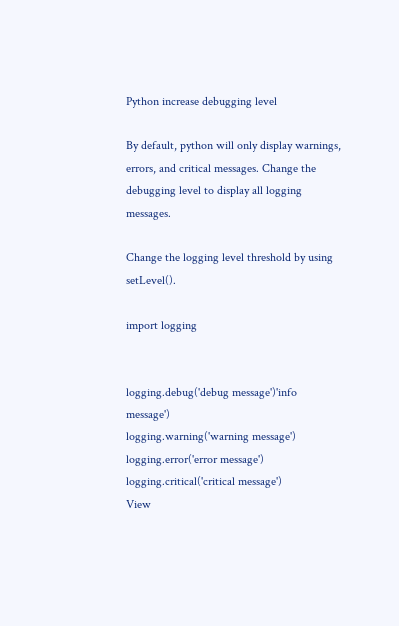Python increase debugging level

By default, python will only display warnings, errors, and critical messages. Change the debugging level to display all logging messages.

Change the logging level threshold by using setLevel().

import logging


logging.debug('debug message')'info message')
logging.warning('warning message')
logging.error('error message')
logging.critical('critical message')
View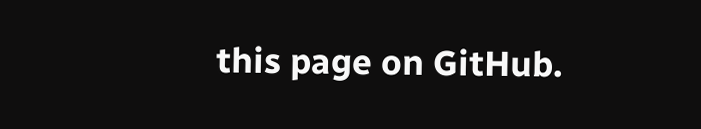this page on GitHub.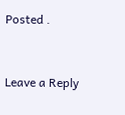Posted .


Leave a Reply